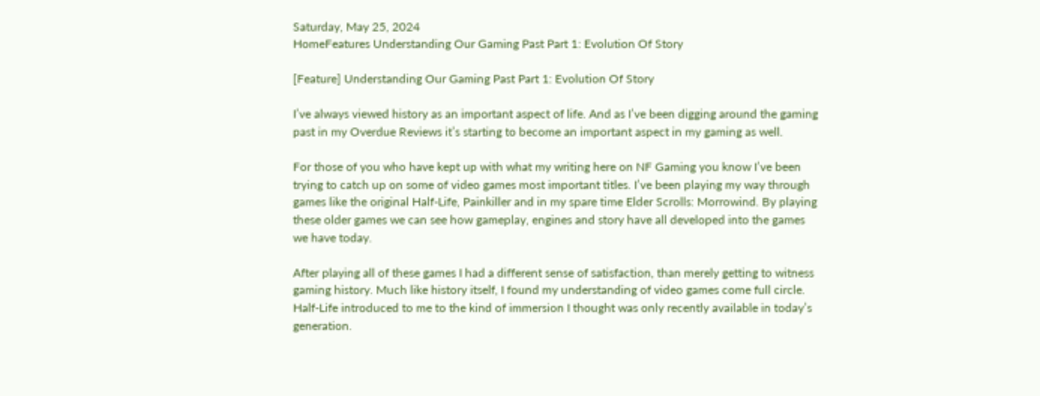Saturday, May 25, 2024
HomeFeatures Understanding Our Gaming Past Part 1: Evolution Of Story

[Feature] Understanding Our Gaming Past Part 1: Evolution Of Story

I’ve always viewed history as an important aspect of life. And as I’ve been digging around the gaming past in my Overdue Reviews it’s starting to become an important aspect in my gaming as well.

For those of you who have kept up with what my writing here on NF Gaming you know I’ve been trying to catch up on some of video games most important titles. I’ve been playing my way through games like the original Half-Life, Painkiller and in my spare time Elder Scrolls: Morrowind. By playing these older games we can see how gameplay, engines and story have all developed into the games we have today.

After playing all of these games I had a different sense of satisfaction, than merely getting to witness gaming history. Much like history itself, I found my understanding of video games come full circle. Half-Life introduced to me to the kind of immersion I thought was only recently available in today’s generation.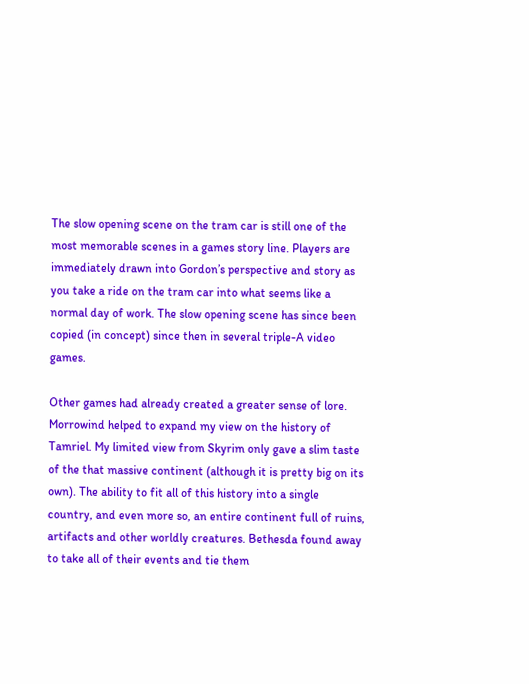The slow opening scene on the tram car is still one of the most memorable scenes in a games story line. Players are immediately drawn into Gordon’s perspective and story as you take a ride on the tram car into what seems like a normal day of work. The slow opening scene has since been copied (in concept) since then in several triple-A video games.

Other games had already created a greater sense of lore. Morrowind helped to expand my view on the history of Tamriel. My limited view from Skyrim only gave a slim taste of the that massive continent (although it is pretty big on its own). The ability to fit all of this history into a single country, and even more so, an entire continent full of ruins, artifacts and other worldly creatures. Bethesda found away to take all of their events and tie them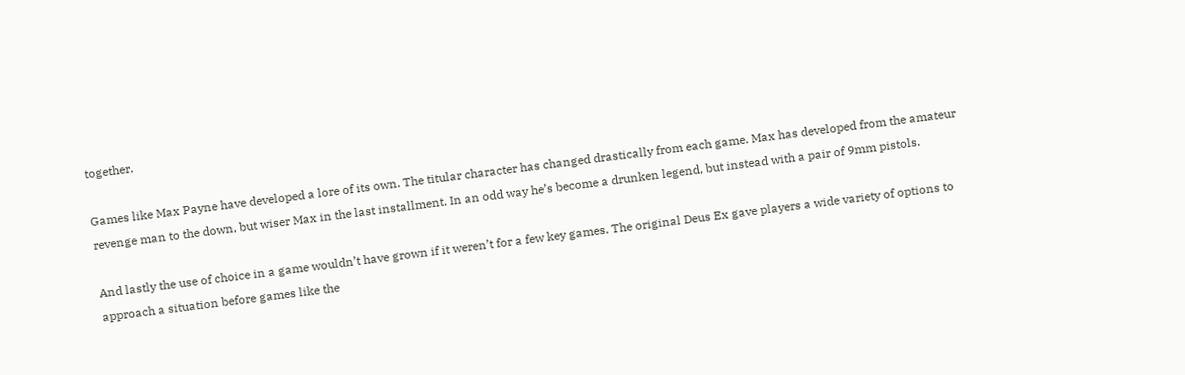together.

Games like Max Payne have developed a lore of its own. The titular character has changed drastically from each game. Max has developed from the amateur revenge man to the down, but wiser Max in the last installment. In an odd way he’s become a drunken legend, but instead with a pair of 9mm pistols.

And lastly the use of choice in a game wouldn’t have grown if it weren’t for a few key games. The original Deus Ex gave players a wide variety of options to approach a situation before games like the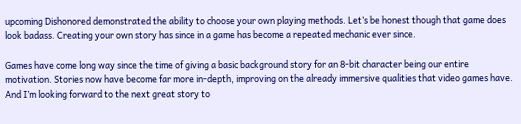upcoming Dishonored demonstrated the ability to choose your own playing methods. Let’s be honest though that game does look badass. Creating your own story has since in a game has become a repeated mechanic ever since.

Games have come long way since the time of giving a basic background story for an 8-bit character being our entire motivation. Stories now have become far more in-depth, improving on the already immersive qualities that video games have. And I’m looking forward to the next great story to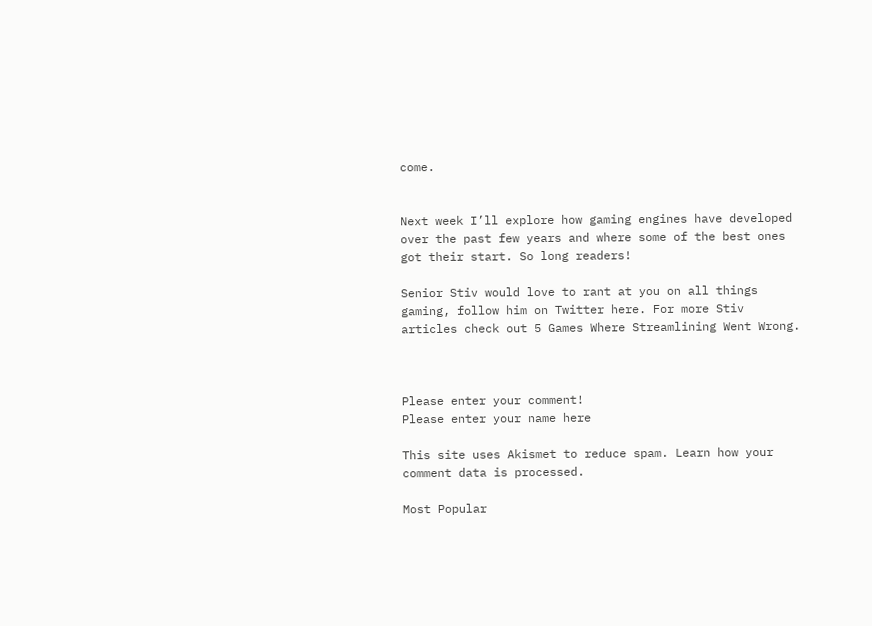come.


Next week I’ll explore how gaming engines have developed over the past few years and where some of the best ones got their start. So long readers!

Senior Stiv would love to rant at you on all things gaming, follow him on Twitter here. For more Stiv articles check out 5 Games Where Streamlining Went Wrong.



Please enter your comment!
Please enter your name here

This site uses Akismet to reduce spam. Learn how your comment data is processed.

Most Popular